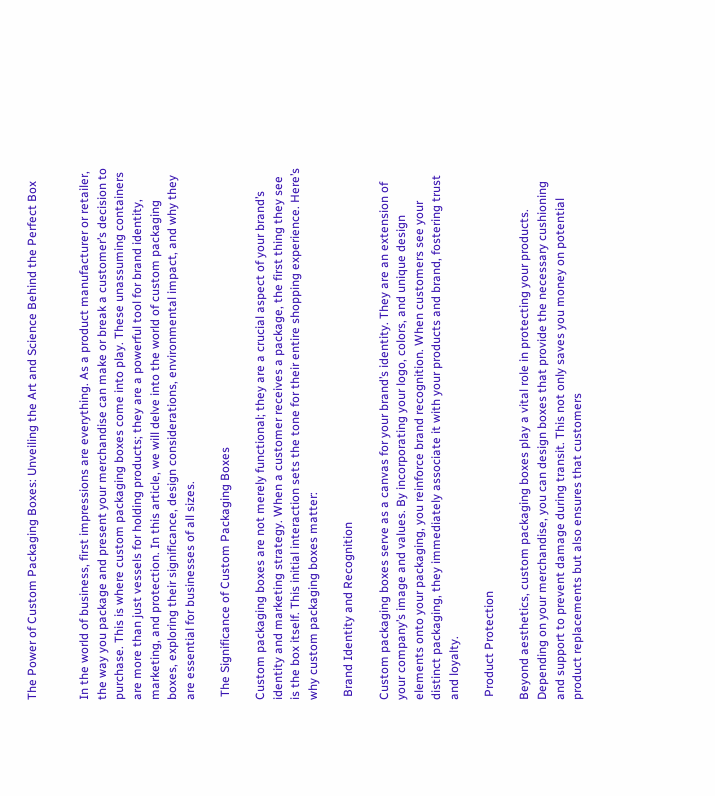The Power of Custom Packaging Boxes: Unveiling the Art and Science Behind the Perfect Box


In the world of business, first impressions are everything. As a product manufacturer or retailer, the way you package and present your merchandise can make or break a customer’s decision to purchase. This is where custom packaging boxes come into play. These unassuming containers are more than just vessels for holding products; they are a powerful tool for brand identity, marketing, and protection. In this article, we will delve into the world of custom packaging boxes, exploring their significance, design considerations, environmental impact, and why they are essential for businesses of all sizes.

 The Significance of Custom Packaging Boxes

Custom packaging boxes are not merely functional; they are a crucial aspect of your brand’s identity and marketing strategy. When a customer receives a package, the first thing they see is the box itself. This initial interaction sets the tone for their entire shopping experience. Here’s why custom packaging boxes matter:

 Brand Identity and Recognition

Custom packaging boxes serve as a canvas for your brand’s identity. They are an extension of your company’s image and values. By incorporating your logo, colors, and unique design elements onto your packaging, you reinforce brand recognition. When customers see your distinct packaging, they immediately associate it with your products and brand, fostering trust and loyalty.

 Product Protection

Beyond aesthetics, custom packaging boxes play a vital role in protecting your products. Depending on your merchandise, you can design boxes that provide the necessary cushioning and support to prevent damage during transit. This not only saves you money on potential product replacements but also ensures that customers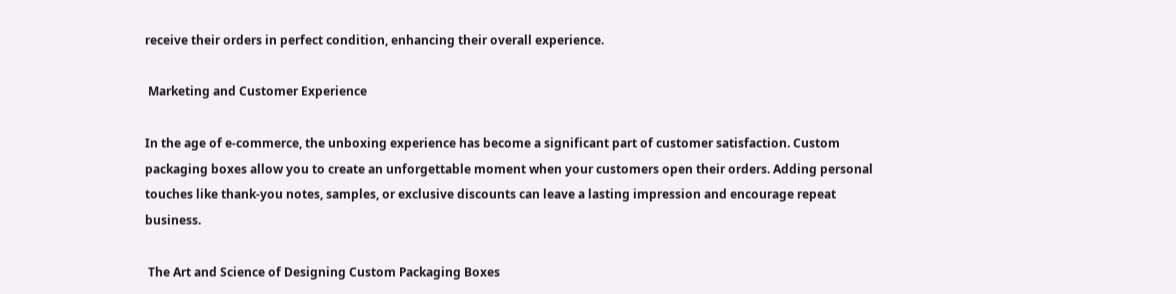receive their orders in perfect condition, enhancing their overall experience.

 Marketing and Customer Experience

In the age of e-commerce, the unboxing experience has become a significant part of customer satisfaction. Custom packaging boxes allow you to create an unforgettable moment when your customers open their orders. Adding personal touches like thank-you notes, samples, or exclusive discounts can leave a lasting impression and encourage repeat business.

 The Art and Science of Designing Custom Packaging Boxes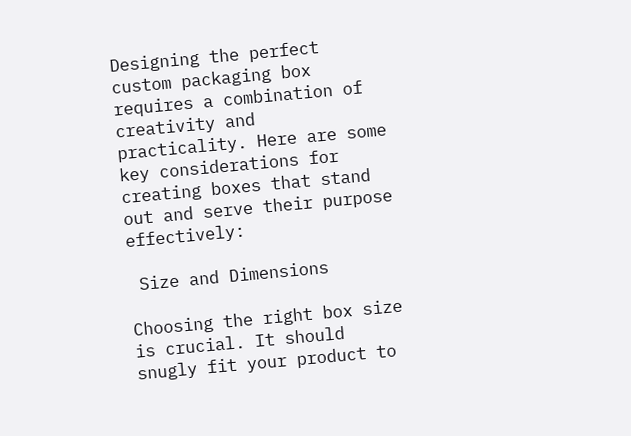Designing the perfect custom packaging box requires a combination of creativity and practicality. Here are some key considerations for creating boxes that stand out and serve their purpose effectively:

 Size and Dimensions

Choosing the right box size is crucial. It should snugly fit your product to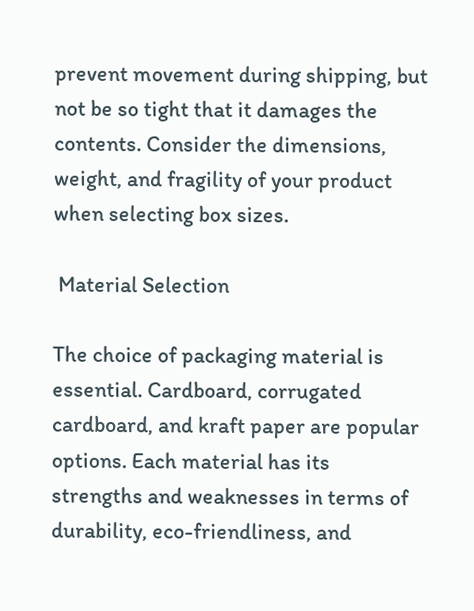prevent movement during shipping, but not be so tight that it damages the contents. Consider the dimensions, weight, and fragility of your product when selecting box sizes.

 Material Selection

The choice of packaging material is essential. Cardboard, corrugated cardboard, and kraft paper are popular options. Each material has its strengths and weaknesses in terms of durability, eco-friendliness, and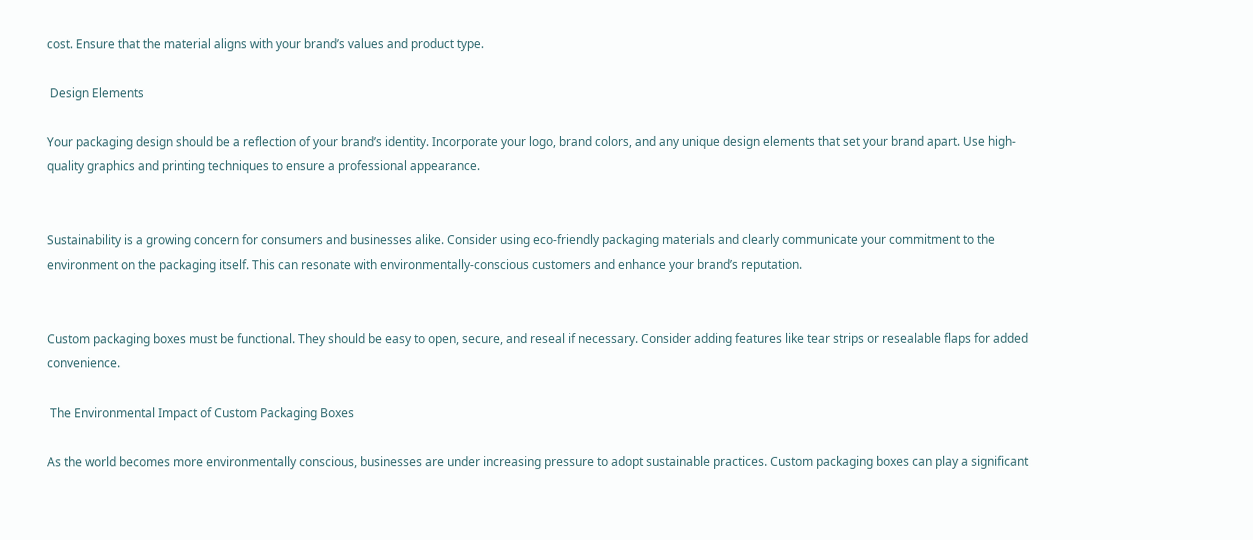cost. Ensure that the material aligns with your brand’s values and product type.

 Design Elements

Your packaging design should be a reflection of your brand’s identity. Incorporate your logo, brand colors, and any unique design elements that set your brand apart. Use high-quality graphics and printing techniques to ensure a professional appearance.


Sustainability is a growing concern for consumers and businesses alike. Consider using eco-friendly packaging materials and clearly communicate your commitment to the environment on the packaging itself. This can resonate with environmentally-conscious customers and enhance your brand’s reputation.


Custom packaging boxes must be functional. They should be easy to open, secure, and reseal if necessary. Consider adding features like tear strips or resealable flaps for added convenience.

 The Environmental Impact of Custom Packaging Boxes

As the world becomes more environmentally conscious, businesses are under increasing pressure to adopt sustainable practices. Custom packaging boxes can play a significant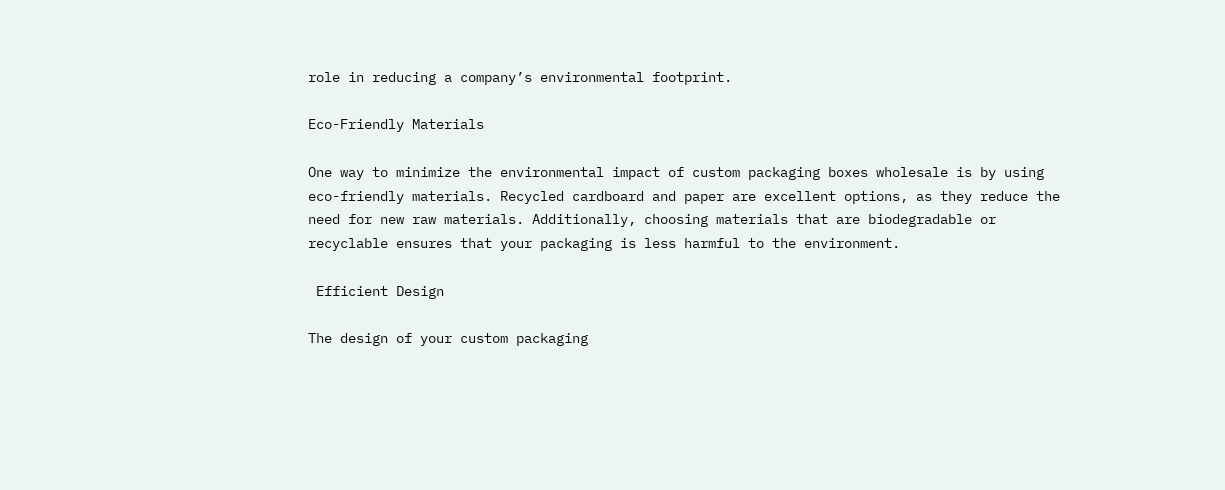role in reducing a company’s environmental footprint.

Eco-Friendly Materials

One way to minimize the environmental impact of custom packaging boxes wholesale is by using eco-friendly materials. Recycled cardboard and paper are excellent options, as they reduce the need for new raw materials. Additionally, choosing materials that are biodegradable or recyclable ensures that your packaging is less harmful to the environment.

 Efficient Design

The design of your custom packaging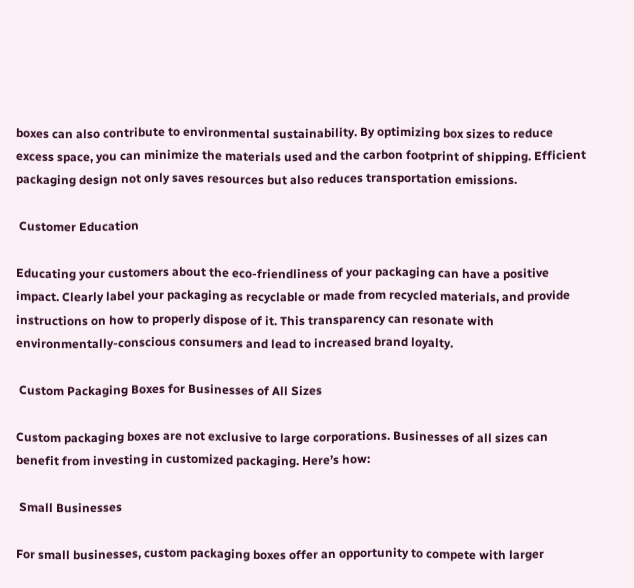boxes can also contribute to environmental sustainability. By optimizing box sizes to reduce excess space, you can minimize the materials used and the carbon footprint of shipping. Efficient packaging design not only saves resources but also reduces transportation emissions.

 Customer Education

Educating your customers about the eco-friendliness of your packaging can have a positive impact. Clearly label your packaging as recyclable or made from recycled materials, and provide instructions on how to properly dispose of it. This transparency can resonate with environmentally-conscious consumers and lead to increased brand loyalty.

 Custom Packaging Boxes for Businesses of All Sizes

Custom packaging boxes are not exclusive to large corporations. Businesses of all sizes can benefit from investing in customized packaging. Here’s how:

 Small Businesses

For small businesses, custom packaging boxes offer an opportunity to compete with larger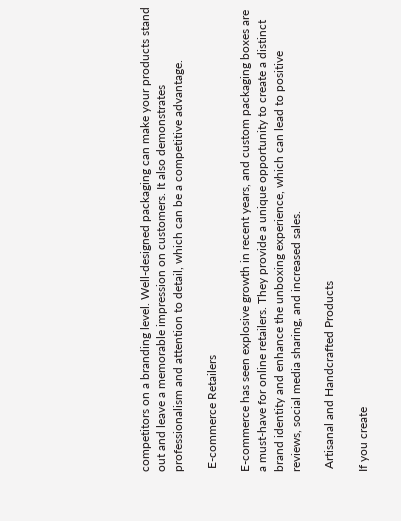competitors on a branding level. Well-designed packaging can make your products stand out and leave a memorable impression on customers. It also demonstrates professionalism and attention to detail, which can be a competitive advantage.

 E-commerce Retailers

E-commerce has seen explosive growth in recent years, and custom packaging boxes are a must-have for online retailers. They provide a unique opportunity to create a distinct brand identity and enhance the unboxing experience, which can lead to positive reviews, social media sharing, and increased sales.

 Artisanal and Handcrafted Products

If you create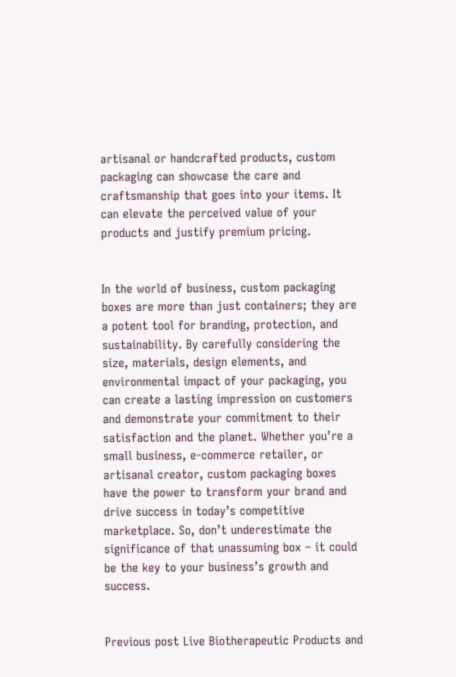artisanal or handcrafted products, custom packaging can showcase the care and craftsmanship that goes into your items. It can elevate the perceived value of your products and justify premium pricing.


In the world of business, custom packaging boxes are more than just containers; they are a potent tool for branding, protection, and sustainability. By carefully considering the size, materials, design elements, and environmental impact of your packaging, you can create a lasting impression on customers and demonstrate your commitment to their satisfaction and the planet. Whether you’re a small business, e-commerce retailer, or artisanal creator, custom packaging boxes have the power to transform your brand and drive success in today’s competitive marketplace. So, don’t underestimate the significance of that unassuming box – it could be the key to your business’s growth and success.


Previous post Live Biotherapeutic Products and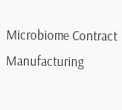Microbiome Contract Manufacturing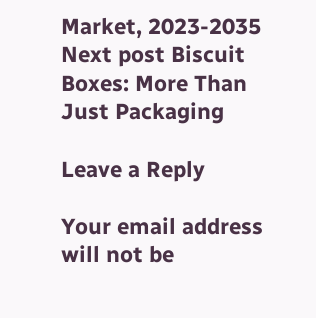Market, 2023-2035
Next post Biscuit Boxes: More Than Just Packaging

Leave a Reply

Your email address will not be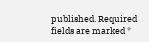published. Required fields are marked *